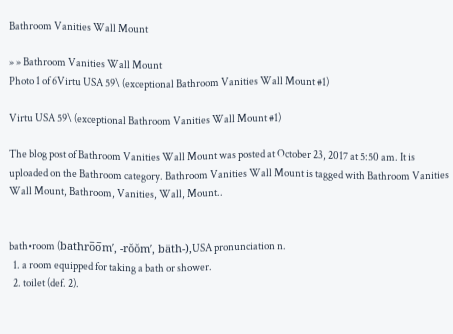Bathroom Vanities Wall Mount

» » Bathroom Vanities Wall Mount
Photo 1 of 6Virtu USA 59\ (exceptional Bathroom Vanities Wall Mount #1)

Virtu USA 59\ (exceptional Bathroom Vanities Wall Mount #1)

The blog post of Bathroom Vanities Wall Mount was posted at October 23, 2017 at 5:50 am. It is uploaded on the Bathroom category. Bathroom Vanities Wall Mount is tagged with Bathroom Vanities Wall Mount, Bathroom, Vanities, Wall, Mount..


bath•room (bathro̅o̅m′, -rŏŏm′, bäth-),USA pronunciation n.
  1. a room equipped for taking a bath or shower.
  2. toilet (def. 2).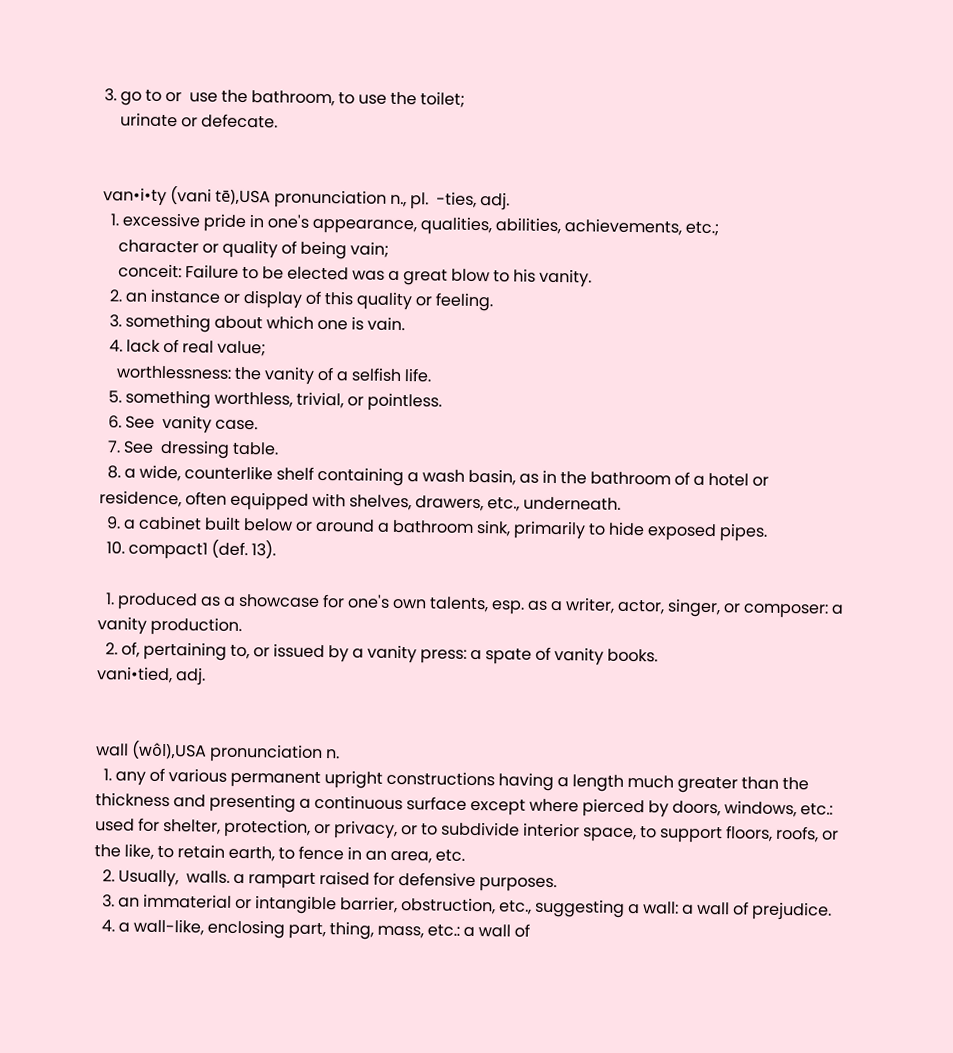3. go to or  use the bathroom, to use the toilet;
    urinate or defecate.


van•i•ty (vani tē),USA pronunciation n., pl.  -ties, adj.
  1. excessive pride in one's appearance, qualities, abilities, achievements, etc.;
    character or quality of being vain;
    conceit: Failure to be elected was a great blow to his vanity.
  2. an instance or display of this quality or feeling.
  3. something about which one is vain.
  4. lack of real value;
    worthlessness: the vanity of a selfish life.
  5. something worthless, trivial, or pointless.
  6. See  vanity case.
  7. See  dressing table.
  8. a wide, counterlike shelf containing a wash basin, as in the bathroom of a hotel or residence, often equipped with shelves, drawers, etc., underneath.
  9. a cabinet built below or around a bathroom sink, primarily to hide exposed pipes.
  10. compact1 (def. 13).

  1. produced as a showcase for one's own talents, esp. as a writer, actor, singer, or composer: a vanity production.
  2. of, pertaining to, or issued by a vanity press: a spate of vanity books.
vani•tied, adj.


wall (wôl),USA pronunciation n.
  1. any of various permanent upright constructions having a length much greater than the thickness and presenting a continuous surface except where pierced by doors, windows, etc.: used for shelter, protection, or privacy, or to subdivide interior space, to support floors, roofs, or the like, to retain earth, to fence in an area, etc.
  2. Usually,  walls. a rampart raised for defensive purposes.
  3. an immaterial or intangible barrier, obstruction, etc., suggesting a wall: a wall of prejudice.
  4. a wall-like, enclosing part, thing, mass, etc.: a wall of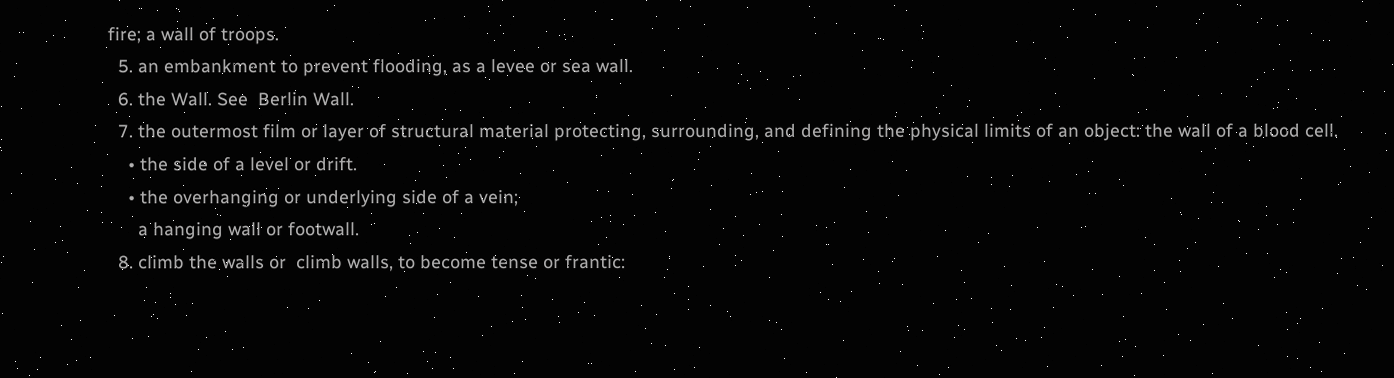fire; a wall of troops.
  5. an embankment to prevent flooding, as a levee or sea wall.
  6. the Wall. See  Berlin Wall.
  7. the outermost film or layer of structural material protecting, surrounding, and defining the physical limits of an object: the wall of a blood cell.
    • the side of a level or drift.
    • the overhanging or underlying side of a vein;
      a hanging wall or footwall.
  8. climb the walls or  climb walls, to become tense or frantic: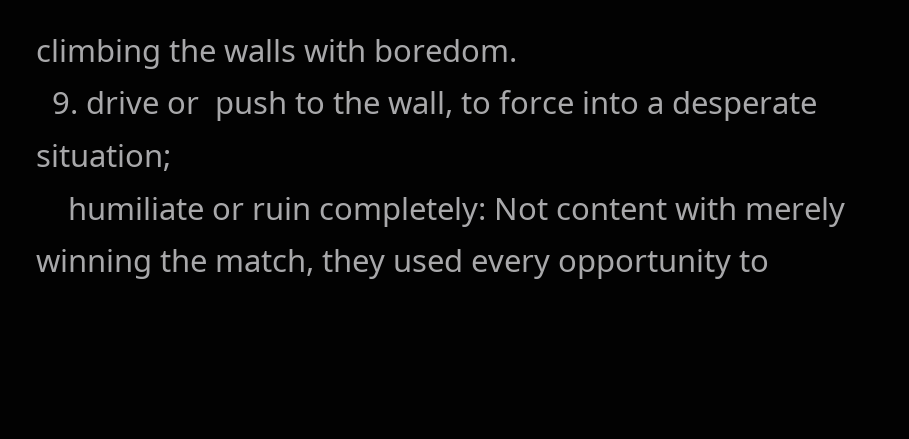climbing the walls with boredom.
  9. drive or  push to the wall, to force into a desperate situation;
    humiliate or ruin completely: Not content with merely winning the match, they used every opportunity to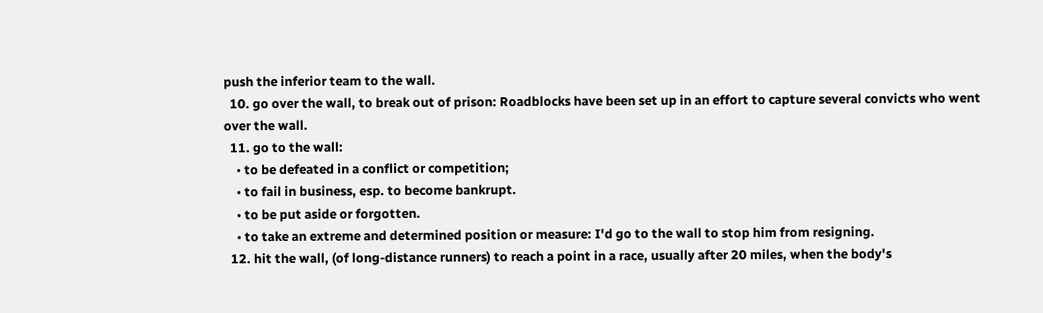push the inferior team to the wall.
  10. go over the wall, to break out of prison: Roadblocks have been set up in an effort to capture several convicts who went over the wall.
  11. go to the wall:
    • to be defeated in a conflict or competition;
    • to fail in business, esp. to become bankrupt.
    • to be put aside or forgotten.
    • to take an extreme and determined position or measure: I'd go to the wall to stop him from resigning.
  12. hit the wall, (of long-distance runners) to reach a point in a race, usually after 20 miles, when the body's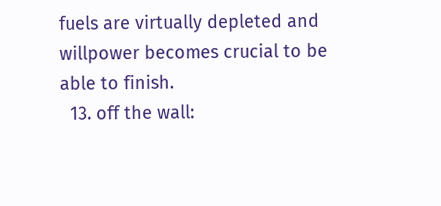fuels are virtually depleted and willpower becomes crucial to be able to finish.
  13. off the wall: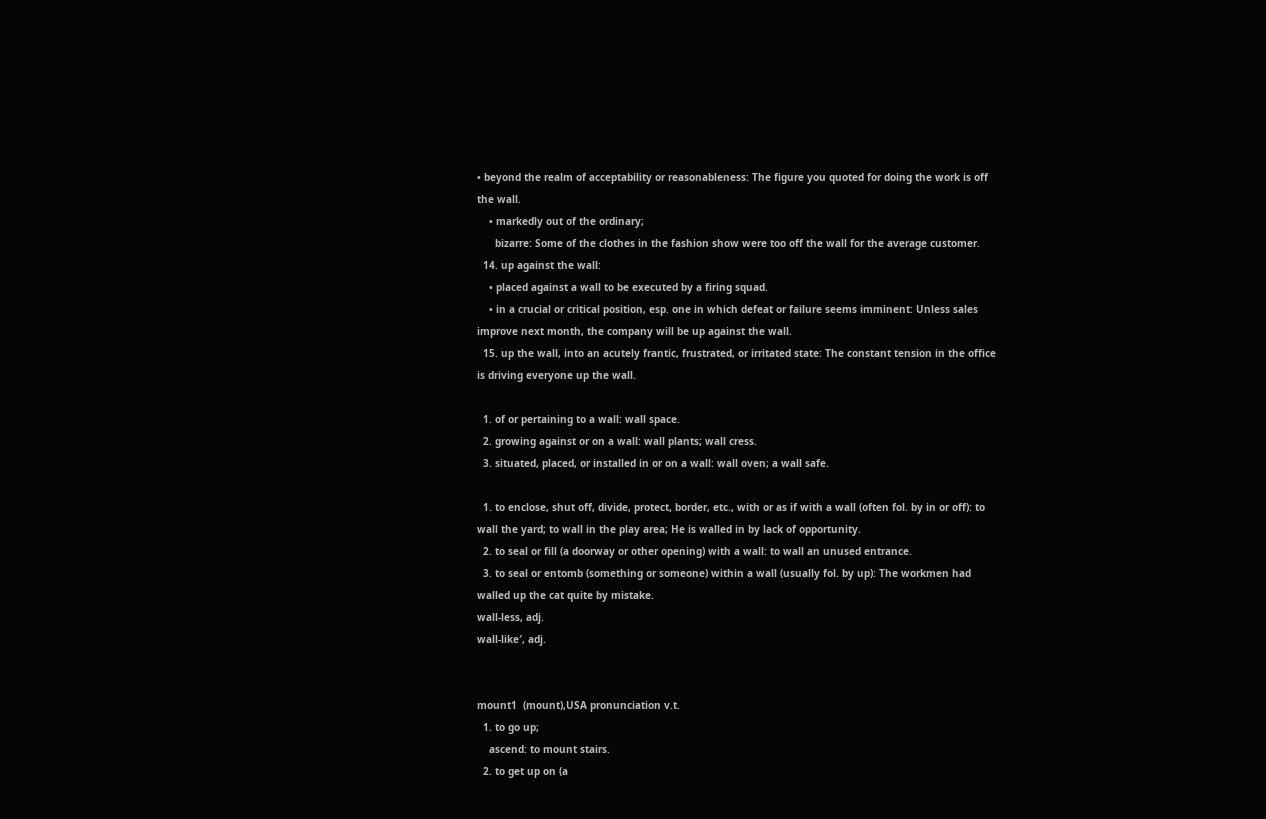• beyond the realm of acceptability or reasonableness: The figure you quoted for doing the work is off the wall.
    • markedly out of the ordinary;
      bizarre: Some of the clothes in the fashion show were too off the wall for the average customer.
  14. up against the wall:
    • placed against a wall to be executed by a firing squad.
    • in a crucial or critical position, esp. one in which defeat or failure seems imminent: Unless sales improve next month, the company will be up against the wall.
  15. up the wall, into an acutely frantic, frustrated, or irritated state: The constant tension in the office is driving everyone up the wall.

  1. of or pertaining to a wall: wall space.
  2. growing against or on a wall: wall plants; wall cress.
  3. situated, placed, or installed in or on a wall: wall oven; a wall safe.

  1. to enclose, shut off, divide, protect, border, etc., with or as if with a wall (often fol. by in or off): to wall the yard; to wall in the play area; He is walled in by lack of opportunity.
  2. to seal or fill (a doorway or other opening) with a wall: to wall an unused entrance.
  3. to seal or entomb (something or someone) within a wall (usually fol. by up): The workmen had walled up the cat quite by mistake.
wall-less, adj.
wall-like′, adj.


mount1  (mount),USA pronunciation v.t.
  1. to go up;
    ascend: to mount stairs.
  2. to get up on (a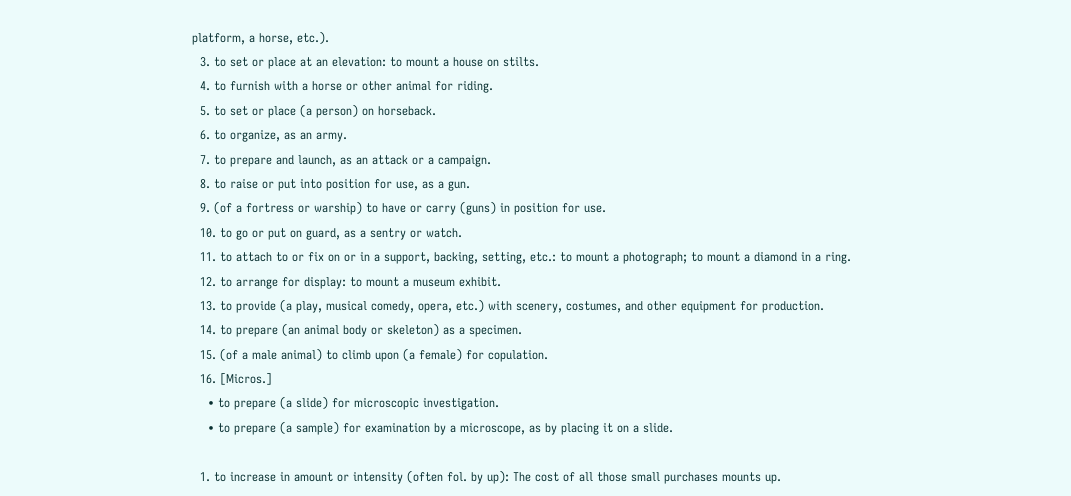platform, a horse, etc.).
  3. to set or place at an elevation: to mount a house on stilts.
  4. to furnish with a horse or other animal for riding.
  5. to set or place (a person) on horseback.
  6. to organize, as an army.
  7. to prepare and launch, as an attack or a campaign.
  8. to raise or put into position for use, as a gun.
  9. (of a fortress or warship) to have or carry (guns) in position for use.
  10. to go or put on guard, as a sentry or watch.
  11. to attach to or fix on or in a support, backing, setting, etc.: to mount a photograph; to mount a diamond in a ring.
  12. to arrange for display: to mount a museum exhibit.
  13. to provide (a play, musical comedy, opera, etc.) with scenery, costumes, and other equipment for production.
  14. to prepare (an animal body or skeleton) as a specimen.
  15. (of a male animal) to climb upon (a female) for copulation.
  16. [Micros.]
    • to prepare (a slide) for microscopic investigation.
    • to prepare (a sample) for examination by a microscope, as by placing it on a slide.

  1. to increase in amount or intensity (often fol. by up): The cost of all those small purchases mounts up.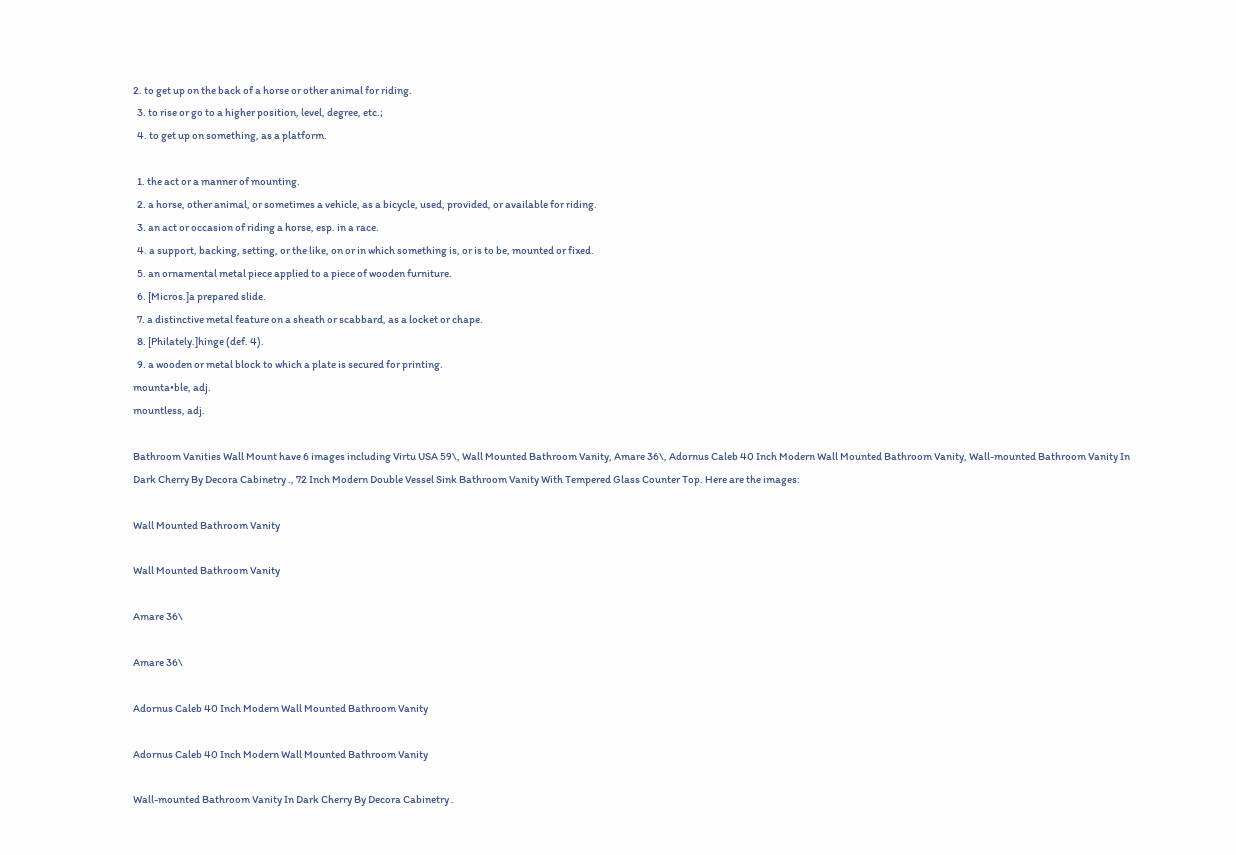2. to get up on the back of a horse or other animal for riding.
  3. to rise or go to a higher position, level, degree, etc.;
  4. to get up on something, as a platform.

  1. the act or a manner of mounting.
  2. a horse, other animal, or sometimes a vehicle, as a bicycle, used, provided, or available for riding.
  3. an act or occasion of riding a horse, esp. in a race.
  4. a support, backing, setting, or the like, on or in which something is, or is to be, mounted or fixed.
  5. an ornamental metal piece applied to a piece of wooden furniture.
  6. [Micros.]a prepared slide.
  7. a distinctive metal feature on a sheath or scabbard, as a locket or chape.
  8. [Philately.]hinge (def. 4).
  9. a wooden or metal block to which a plate is secured for printing.
mounta•ble, adj.
mountless, adj.

Bathroom Vanities Wall Mount have 6 images including Virtu USA 59\, Wall Mounted Bathroom Vanity, Amare 36\, Adornus Caleb 40 Inch Modern Wall Mounted Bathroom Vanity, Wall-mounted Bathroom Vanity In Dark Cherry By Decora Cabinetry ., 72 Inch Modern Double Vessel Sink Bathroom Vanity With Tempered Glass Counter Top. Here are the images:

Wall Mounted Bathroom Vanity

Wall Mounted Bathroom Vanity

Amare 36\

Amare 36\

Adornus Caleb 40 Inch Modern Wall Mounted Bathroom Vanity

Adornus Caleb 40 Inch Modern Wall Mounted Bathroom Vanity

Wall-mounted Bathroom Vanity In Dark Cherry By Decora Cabinetry .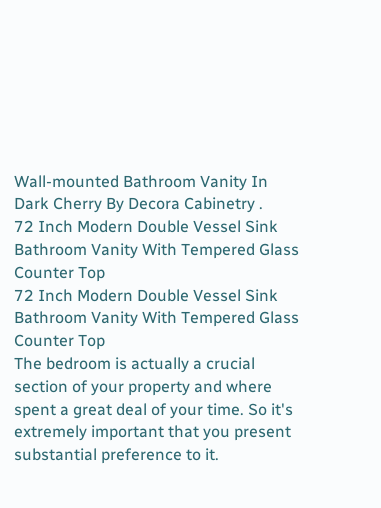Wall-mounted Bathroom Vanity In Dark Cherry By Decora Cabinetry .
72 Inch Modern Double Vessel Sink Bathroom Vanity With Tempered Glass  Counter Top
72 Inch Modern Double Vessel Sink Bathroom Vanity With Tempered Glass Counter Top
The bedroom is actually a crucial section of your property and where spent a great deal of your time. So it's extremely important that you present substantial preference to it.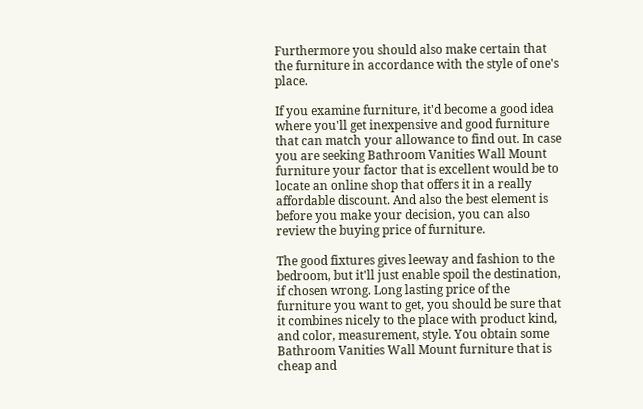Furthermore you should also make certain that the furniture in accordance with the style of one's place.

If you examine furniture, it'd become a good idea where you'll get inexpensive and good furniture that can match your allowance to find out. In case you are seeking Bathroom Vanities Wall Mount furniture your factor that is excellent would be to locate an online shop that offers it in a really affordable discount. And also the best element is before you make your decision, you can also review the buying price of furniture.

The good fixtures gives leeway and fashion to the bedroom, but it'll just enable spoil the destination, if chosen wrong. Long lasting price of the furniture you want to get, you should be sure that it combines nicely to the place with product kind, and color, measurement, style. You obtain some Bathroom Vanities Wall Mount furniture that is cheap and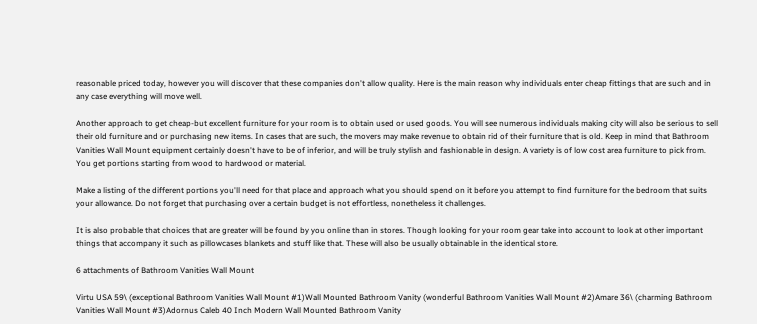reasonable priced today, however you will discover that these companies don't allow quality. Here is the main reason why individuals enter cheap fittings that are such and in any case everything will move well.

Another approach to get cheap-but excellent furniture for your room is to obtain used or used goods. You will see numerous individuals making city will also be serious to sell their old furniture and or purchasing new items. In cases that are such, the movers may make revenue to obtain rid of their furniture that is old. Keep in mind that Bathroom Vanities Wall Mount equipment certainly doesn't have to be of inferior, and will be truly stylish and fashionable in design. A variety is of low cost area furniture to pick from. You get portions starting from wood to hardwood or material.

Make a listing of the different portions you'll need for that place and approach what you should spend on it before you attempt to find furniture for the bedroom that suits your allowance. Do not forget that purchasing over a certain budget is not effortless, nonetheless it challenges.

It is also probable that choices that are greater will be found by you online than in stores. Though looking for your room gear take into account to look at other important things that accompany it such as pillowcases blankets and stuff like that. These will also be usually obtainable in the identical store.

6 attachments of Bathroom Vanities Wall Mount

Virtu USA 59\ (exceptional Bathroom Vanities Wall Mount #1)Wall Mounted Bathroom Vanity (wonderful Bathroom Vanities Wall Mount #2)Amare 36\ (charming Bathroom Vanities Wall Mount #3)Adornus Caleb 40 Inch Modern Wall Mounted Bathroom Vanity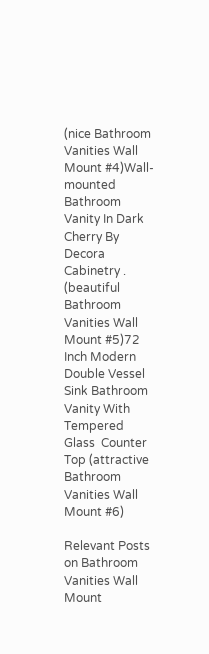(nice Bathroom Vanities Wall Mount #4)Wall-mounted Bathroom Vanity In Dark Cherry By Decora Cabinetry . (beautiful Bathroom Vanities Wall Mount #5)72 Inch Modern Double Vessel Sink Bathroom Vanity With Tempered Glass  Counter Top (attractive Bathroom Vanities Wall Mount #6)

Relevant Posts on Bathroom Vanities Wall Mount